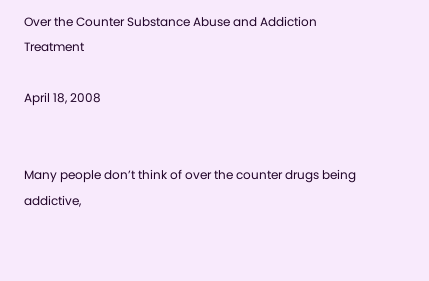Over the Counter Substance Abuse and Addiction Treatment

April 18, 2008


Many people don’t think of over the counter drugs being addictive,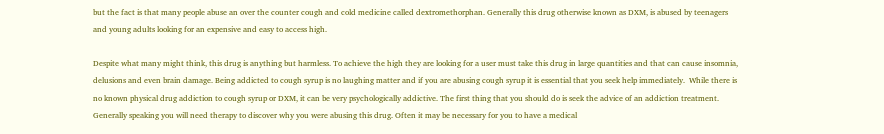but the fact is that many people abuse an over the counter cough and cold medicine called dextromethorphan. Generally this drug otherwise known as DXM, is abused by teenagers and young adults looking for an expensive and easy to access high.

Despite what many might think, this drug is anything but harmless. To achieve the high they are looking for a user must take this drug in large quantities and that can cause insomnia, delusions and even brain damage. Being addicted to cough syrup is no laughing matter and if you are abusing cough syrup it is essential that you seek help immediately.  While there is no known physical drug addiction to cough syrup or DXM, it can be very psychologically addictive. The first thing that you should do is seek the advice of an addiction treatment. Generally speaking you will need therapy to discover why you were abusing this drug. Often it may be necessary for you to have a medical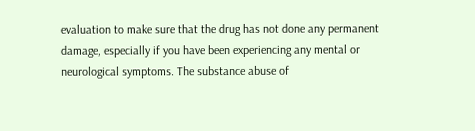evaluation to make sure that the drug has not done any permanent damage, especially if you have been experiencing any mental or neurological symptoms. The substance abuse of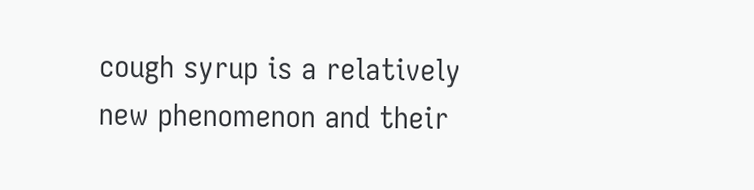cough syrup is a relatively new phenomenon and their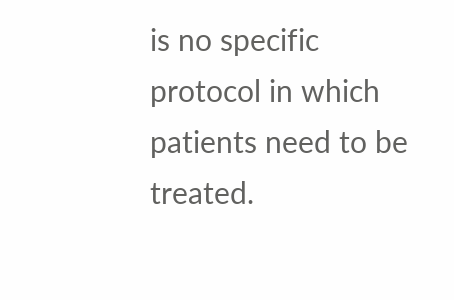is no specific protocol in which patients need to be treated.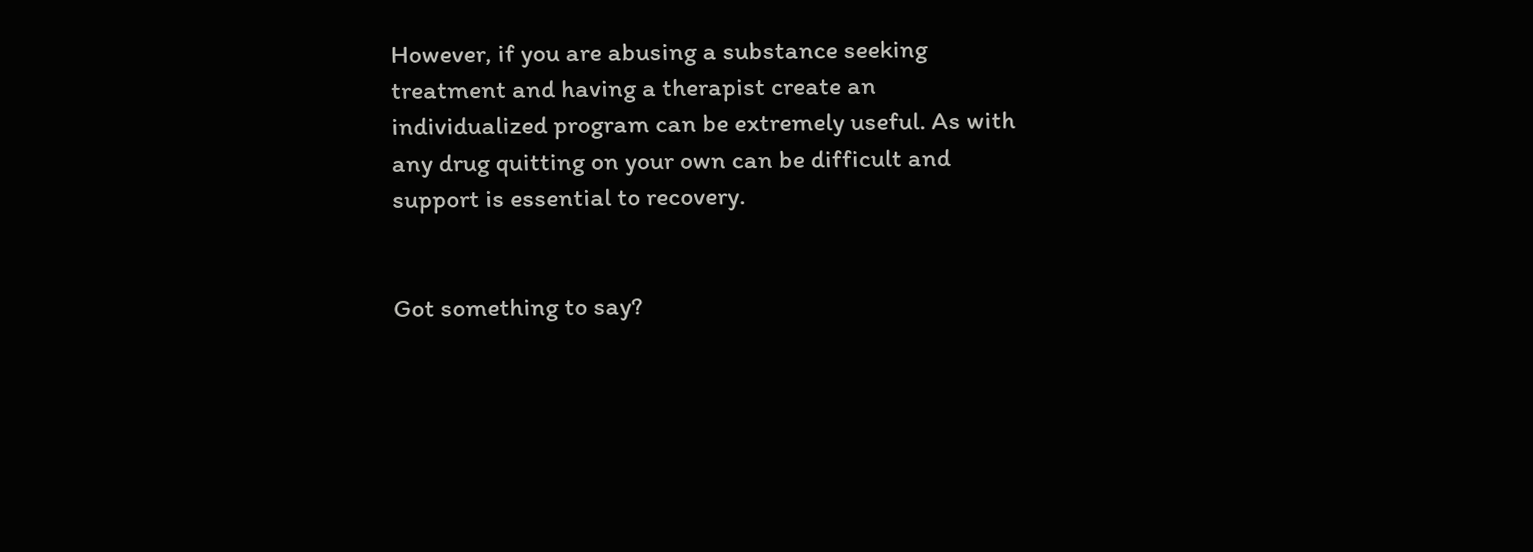However, if you are abusing a substance seeking treatment and having a therapist create an individualized program can be extremely useful. As with any drug quitting on your own can be difficult and support is essential to recovery.


Got something to say?